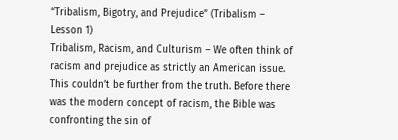“Tribalism, Bigotry, and Prejudice” (Tribalism – Lesson 1)
Tribalism, Racism, and Culturism – We often think of racism and prejudice as strictly an American issue. This couldn’t be further from the truth. Before there was the modern concept of racism, the Bible was confronting the sin of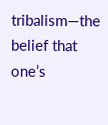tribalism—the belief that one’s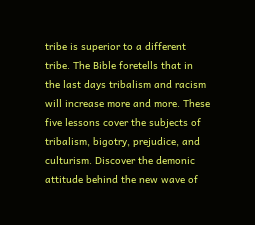tribe is superior to a different tribe. The Bible foretells that in the last days tribalism and racism will increase more and more. These five lessons cover the subjects of tribalism, bigotry, prejudice, and culturism. Discover the demonic attitude behind the new wave of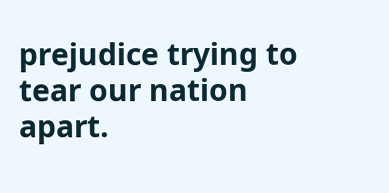prejudice trying to tear our nation apart.